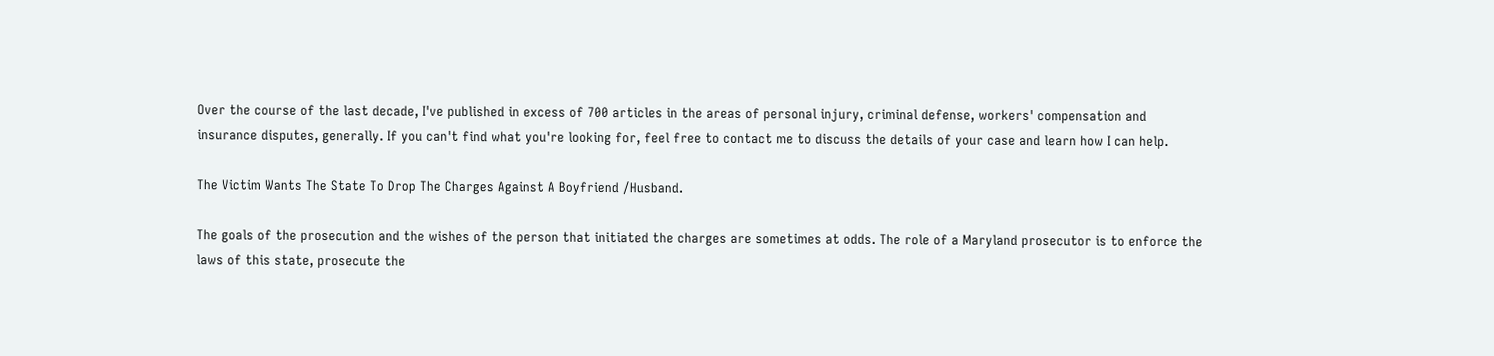Over the course of the last decade, I've published in excess of 700 articles in the areas of personal injury, criminal defense, workers' compensation and insurance disputes, generally. If you can't find what you're looking for, feel free to contact me to discuss the details of your case and learn how I can help.

The Victim Wants The State To Drop The Charges Against A Boyfriend /Husband.

The goals of the prosecution and the wishes of the person that initiated the charges are sometimes at odds. The role of a Maryland prosecutor is to enforce the laws of this state, prosecute the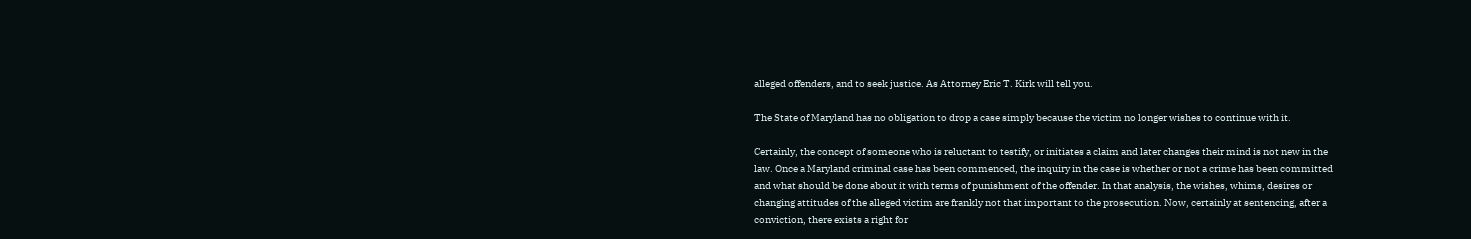alleged offenders, and to seek justice. As Attorney Eric T. Kirk will tell you.

The State of Maryland has no obligation to drop a case simply because the victim no longer wishes to continue with it.

Certainly, the concept of someone who is reluctant to testify, or initiates a claim and later changes their mind is not new in the law. Once a Maryland criminal case has been commenced, the inquiry in the case is whether or not a crime has been committed and what should be done about it with terms of punishment of the offender. In that analysis, the wishes, whims, desires or changing attitudes of the alleged victim are frankly not that important to the prosecution. Now, certainly at sentencing, after a conviction, there exists a right for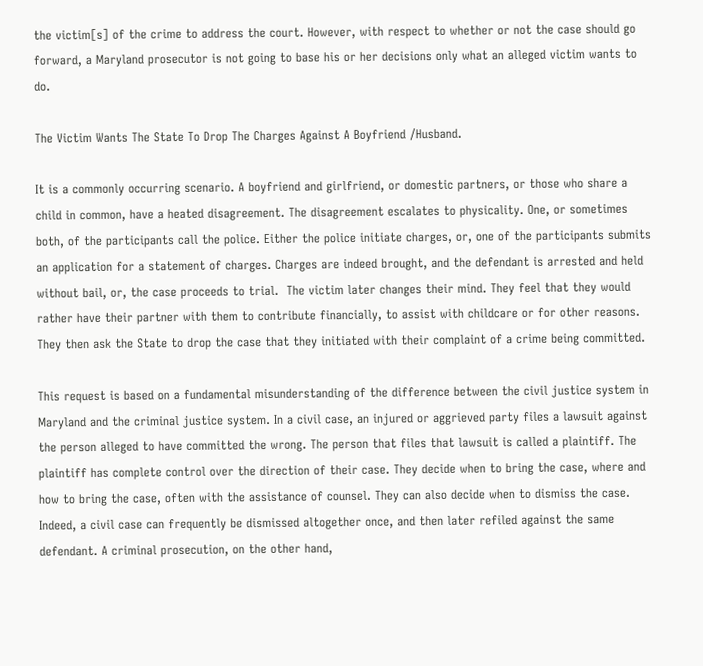the victim[s] of the crime to address the court. However, with respect to whether or not the case should go forward, a Maryland prosecutor is not going to base his or her decisions only what an alleged victim wants to do.

The Victim Wants The State To Drop The Charges Against A Boyfriend /Husband.

It is a commonly occurring scenario. A boyfriend and girlfriend, or domestic partners, or those who share a child in common, have a heated disagreement. The disagreement escalates to physicality. One, or sometimes both, of the participants call the police. Either the police initiate charges, or, one of the participants submits an application for a statement of charges. Charges are indeed brought, and the defendant is arrested and held without bail, or, the case proceeds to trial.  The victim later changes their mind. They feel that they would rather have their partner with them to contribute financially, to assist with childcare or for other reasons. They then ask the State to drop the case that they initiated with their complaint of a crime being committed.

This request is based on a fundamental misunderstanding of the difference between the civil justice system in Maryland and the criminal justice system. In a civil case, an injured or aggrieved party files a lawsuit against the person alleged to have committed the wrong. The person that files that lawsuit is called a plaintiff. The plaintiff has complete control over the direction of their case. They decide when to bring the case, where and how to bring the case, often with the assistance of counsel. They can also decide when to dismiss the case. Indeed, a civil case can frequently be dismissed altogether once, and then later refiled against the same defendant. A criminal prosecution, on the other hand,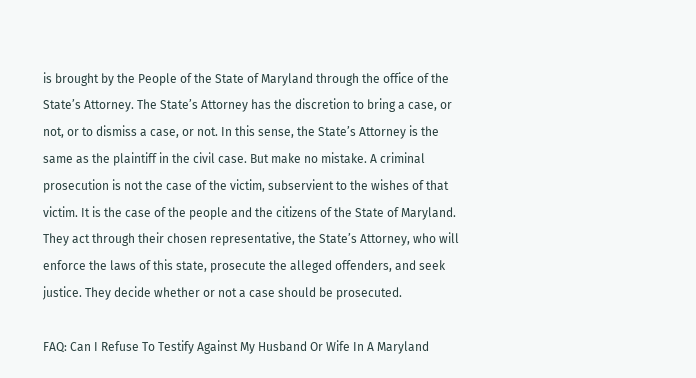is brought by the People of the State of Maryland through the office of the State’s Attorney. The State’s Attorney has the discretion to bring a case, or not, or to dismiss a case, or not. In this sense, the State’s Attorney is the same as the plaintiff in the civil case. But make no mistake. A criminal prosecution is not the case of the victim, subservient to the wishes of that victim. It is the case of the people and the citizens of the State of Maryland. They act through their chosen representative, the State’s Attorney, who will enforce the laws of this state, prosecute the alleged offenders, and seek justice. They decide whether or not a case should be prosecuted.

FAQ: Can I Refuse To Testify Against My Husband Or Wife In A Maryland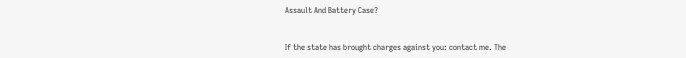Assault And Battery Case?


If the state has brought charges against you: contact me. The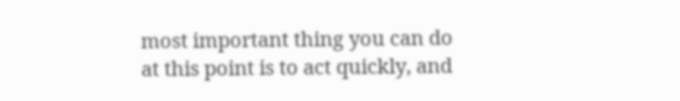most important thing you can do at this point is to act quickly, and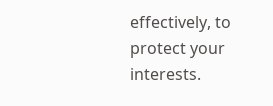effectively, to protect your interests.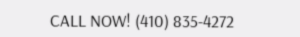CALL NOW! (410) 835-4272